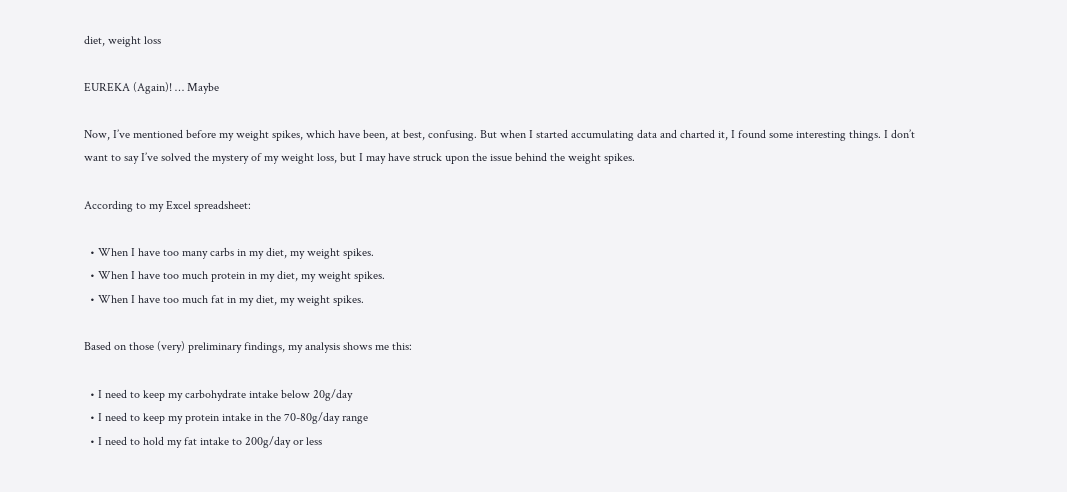diet, weight loss

EUREKA (Again)! … Maybe

Now, I’ve mentioned before my weight spikes, which have been, at best, confusing. But when I started accumulating data and charted it, I found some interesting things. I don’t want to say I’ve solved the mystery of my weight loss, but I may have struck upon the issue behind the weight spikes.

According to my Excel spreadsheet:

  • When I have too many carbs in my diet, my weight spikes.
  • When I have too much protein in my diet, my weight spikes.
  • When I have too much fat in my diet, my weight spikes.

Based on those (very) preliminary findings, my analysis shows me this:

  • I need to keep my carbohydrate intake below 20g/day
  • I need to keep my protein intake in the 70-80g/day range
  • I need to hold my fat intake to 200g/day or less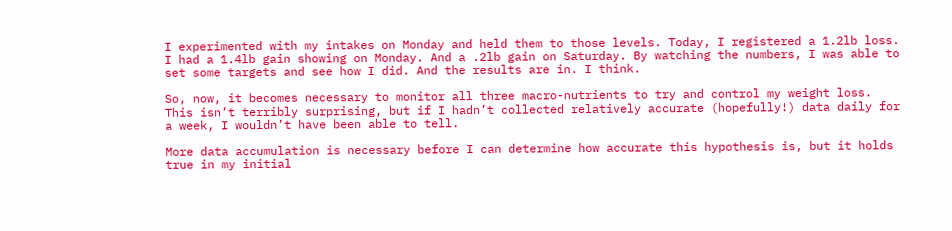I experimented with my intakes on Monday and held them to those levels. Today, I registered a 1.2lb loss. I had a 1.4lb gain showing on Monday. And a .2lb gain on Saturday. By watching the numbers, I was able to set some targets and see how I did. And the results are in. I think.

So, now, it becomes necessary to monitor all three macro-nutrients to try and control my weight loss. This isn’t terribly surprising, but if I hadn’t collected relatively accurate (hopefully!) data daily for a week, I wouldn’t have been able to tell.

More data accumulation is necessary before I can determine how accurate this hypothesis is, but it holds true in my initial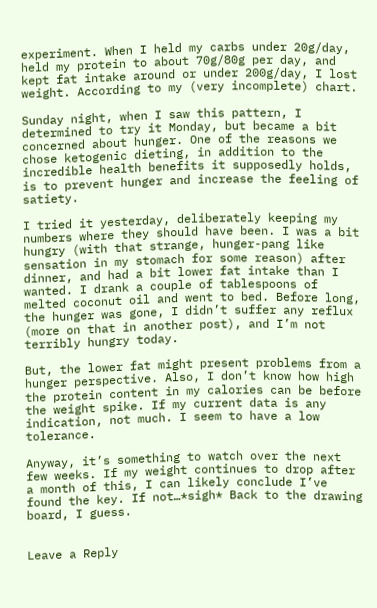experiment. When I held my carbs under 20g/day, held my protein to about 70g/80g per day, and kept fat intake around or under 200g/day, I lost weight. According to my (very incomplete) chart.

Sunday night, when I saw this pattern, I determined to try it Monday, but became a bit concerned about hunger. One of the reasons we chose ketogenic dieting, in addition to the incredible health benefits it supposedly holds, is to prevent hunger and increase the feeling of satiety.

I tried it yesterday, deliberately keeping my numbers where they should have been. I was a bit hungry (with that strange, hunger-pang like sensation in my stomach for some reason) after dinner, and had a bit lower fat intake than I wanted. I drank a couple of tablespoons of melted coconut oil and went to bed. Before long, the hunger was gone, I didn’t suffer any reflux (more on that in another post), and I’m not terribly hungry today.

But, the lower fat might present problems from a hunger perspective. Also, I don’t know how high the protein content in my calories can be before the weight spike. If my current data is any indication, not much. I seem to have a low tolerance.

Anyway, it’s something to watch over the next few weeks. If my weight continues to drop after a month of this, I can likely conclude I’ve found the key. If not…*sigh* Back to the drawing board, I guess.


Leave a Reply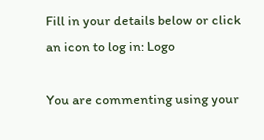Fill in your details below or click an icon to log in: Logo

You are commenting using your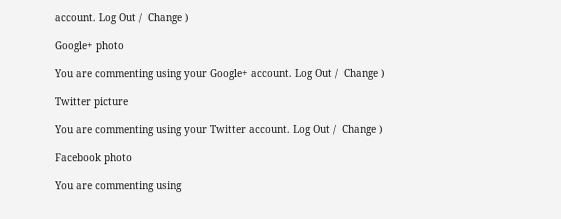account. Log Out /  Change )

Google+ photo

You are commenting using your Google+ account. Log Out /  Change )

Twitter picture

You are commenting using your Twitter account. Log Out /  Change )

Facebook photo

You are commenting using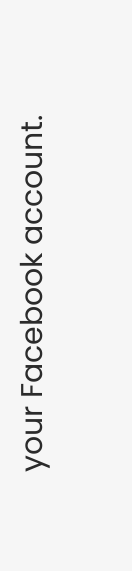your Facebook account.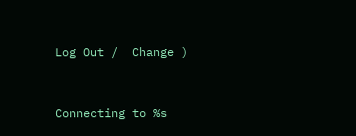Log Out /  Change )


Connecting to %s